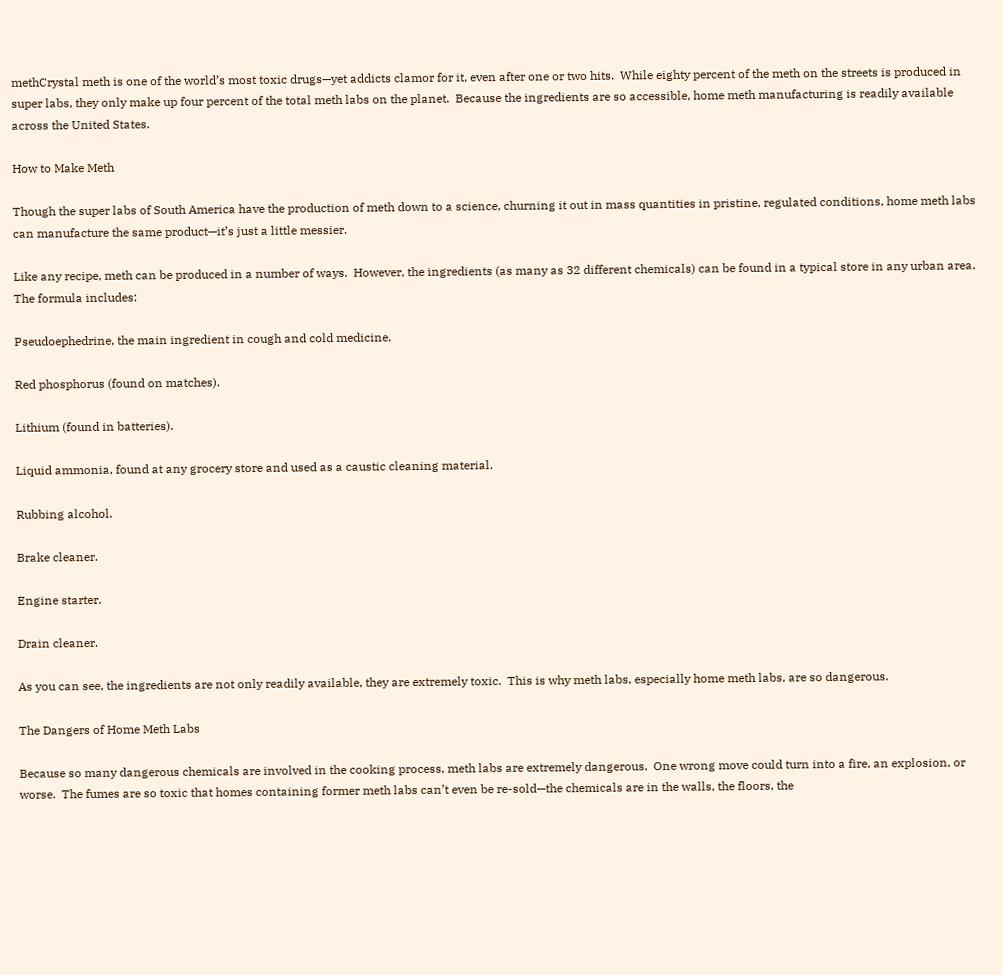methCrystal meth is one of the world’s most toxic drugs—yet addicts clamor for it, even after one or two hits.  While eighty percent of the meth on the streets is produced in super labs, they only make up four percent of the total meth labs on the planet.  Because the ingredients are so accessible, home meth manufacturing is readily available across the United States.

How to Make Meth

Though the super labs of South America have the production of meth down to a science, churning it out in mass quantities in pristine, regulated conditions, home meth labs can manufacture the same product—it’s just a little messier.

Like any recipe, meth can be produced in a number of ways.  However, the ingredients (as many as 32 different chemicals) can be found in a typical store in any urban area.  The formula includes:

Pseudoephedrine, the main ingredient in cough and cold medicine.

Red phosphorus (found on matches).

Lithium (found in batteries).

Liquid ammonia, found at any grocery store and used as a caustic cleaning material.

Rubbing alcohol.

Brake cleaner.

Engine starter.

Drain cleaner.

As you can see, the ingredients are not only readily available, they are extremely toxic.  This is why meth labs, especially home meth labs, are so dangerous.

The Dangers of Home Meth Labs

Because so many dangerous chemicals are involved in the cooking process, meth labs are extremely dangerous.  One wrong move could turn into a fire, an explosion, or worse.  The fumes are so toxic that homes containing former meth labs can’t even be re-sold—the chemicals are in the walls, the floors, the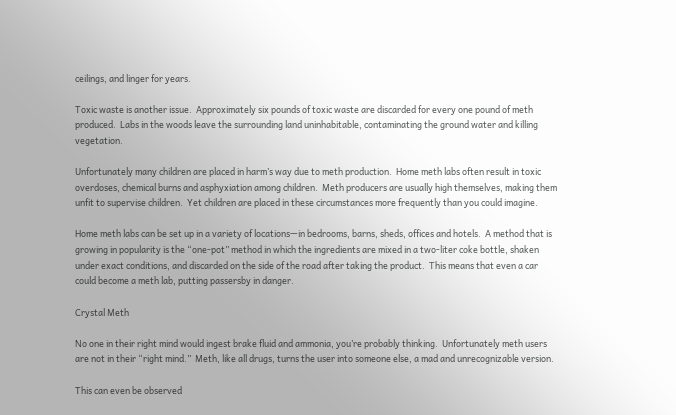ceilings, and linger for years.

Toxic waste is another issue.  Approximately six pounds of toxic waste are discarded for every one pound of meth produced.  Labs in the woods leave the surrounding land uninhabitable, contaminating the ground water and killing vegetation.

Unfortunately many children are placed in harm’s way due to meth production.  Home meth labs often result in toxic overdoses, chemical burns and asphyxiation among children.  Meth producers are usually high themselves, making them unfit to supervise children.  Yet children are placed in these circumstances more frequently than you could imagine.

Home meth labs can be set up in a variety of locations—in bedrooms, barns, sheds, offices and hotels.  A method that is growing in popularity is the “one-pot” method in which the ingredients are mixed in a two-liter coke bottle, shaken under exact conditions, and discarded on the side of the road after taking the product.  This means that even a car could become a meth lab, putting passersby in danger.

Crystal Meth

No one in their right mind would ingest brake fluid and ammonia, you’re probably thinking.  Unfortunately meth users are not in their “right mind.”  Meth, like all drugs, turns the user into someone else, a mad and unrecognizable version.

This can even be observed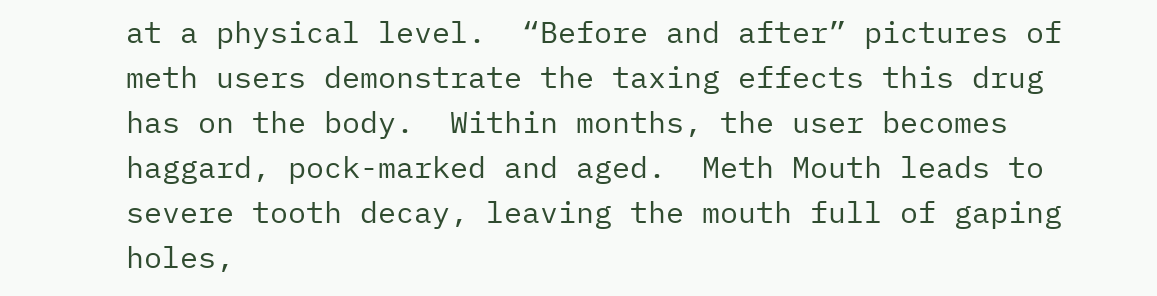at a physical level.  “Before and after” pictures of meth users demonstrate the taxing effects this drug has on the body.  Within months, the user becomes haggard, pock-marked and aged.  Meth Mouth leads to severe tooth decay, leaving the mouth full of gaping holes,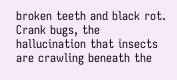broken teeth and black rot.  Crank bugs, the hallucination that insects are crawling beneath the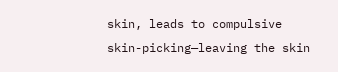skin, leads to compulsive skin-picking—leaving the skin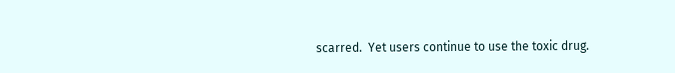scarred.  Yet users continue to use the toxic drug.